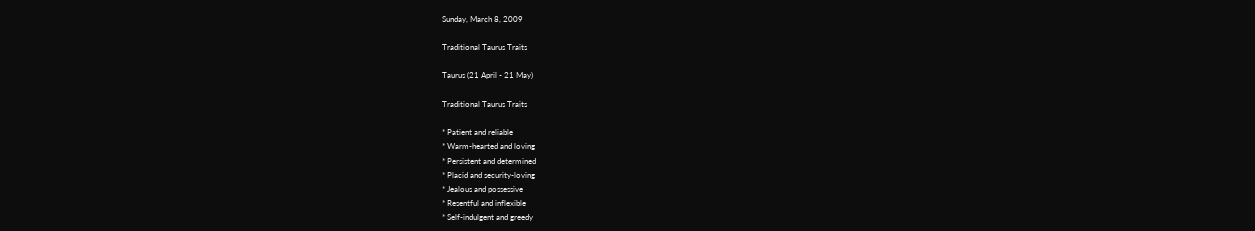Sunday, March 8, 2009

Traditional Taurus Traits

Taurus (21 April - 21 May)

Traditional Taurus Traits

* Patient and reliable
* Warm-hearted and loving
* Persistent and determined
* Placid and security-loving
* Jealous and possessive
* Resentful and inflexible
* Self-indulgent and greedy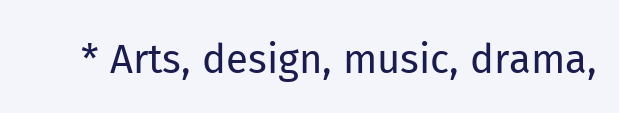* Arts, design, music, drama,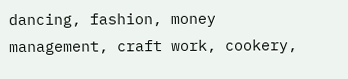dancing, fashion, money management, craft work, cookery,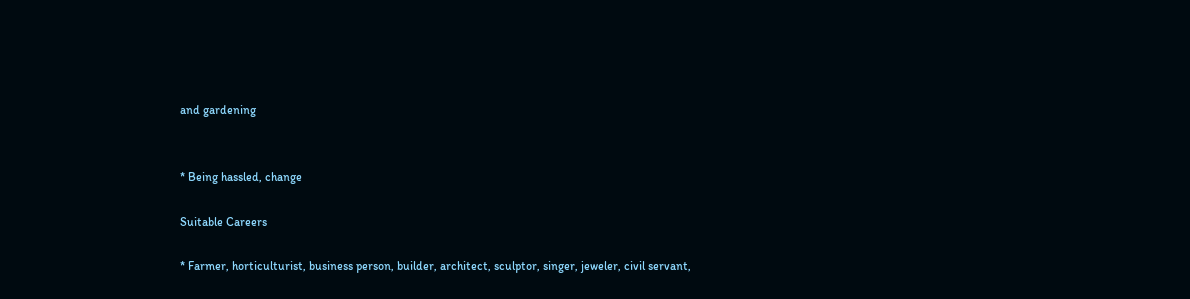and gardening


* Being hassled, change

Suitable Careers

* Farmer, horticulturist, business person, builder, architect, sculptor, singer, jeweler, civil servant,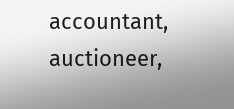accountant, auctioneer,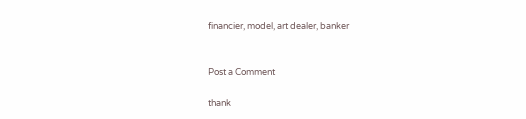financier, model, art dealer, banker


Post a Comment

thank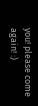you! please come again! :)